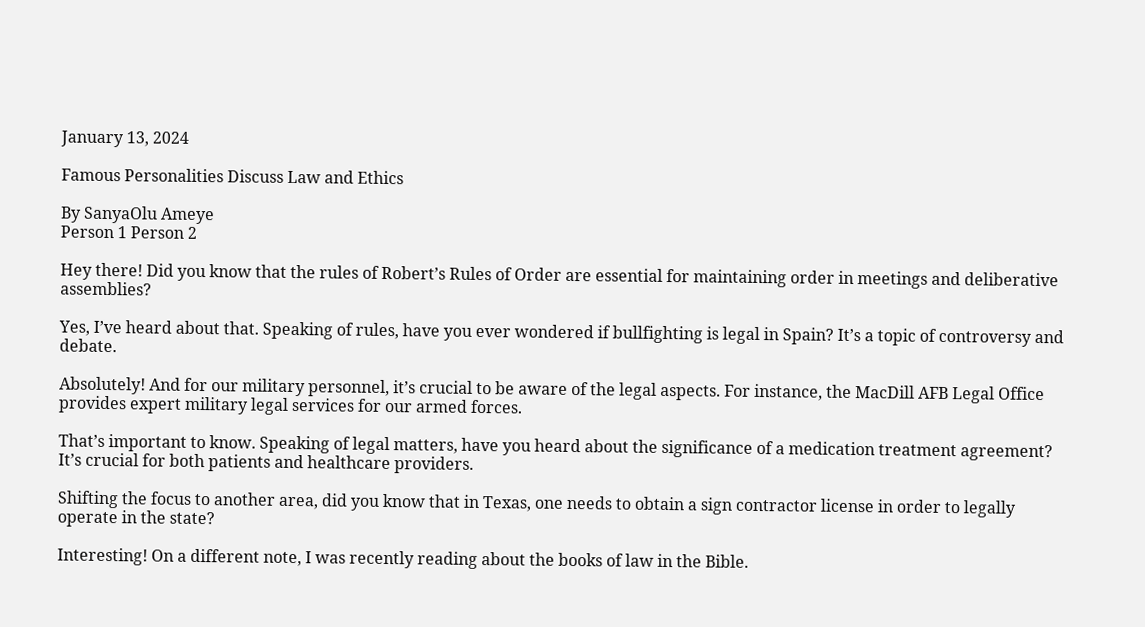January 13, 2024

Famous Personalities Discuss Law and Ethics

By SanyaOlu Ameye
Person 1 Person 2

Hey there! Did you know that the rules of Robert’s Rules of Order are essential for maintaining order in meetings and deliberative assemblies?

Yes, I’ve heard about that. Speaking of rules, have you ever wondered if bullfighting is legal in Spain? It’s a topic of controversy and debate.

Absolutely! And for our military personnel, it’s crucial to be aware of the legal aspects. For instance, the MacDill AFB Legal Office provides expert military legal services for our armed forces.

That’s important to know. Speaking of legal matters, have you heard about the significance of a medication treatment agreement? It’s crucial for both patients and healthcare providers.

Shifting the focus to another area, did you know that in Texas, one needs to obtain a sign contractor license in order to legally operate in the state?

Interesting! On a different note, I was recently reading about the books of law in the Bible.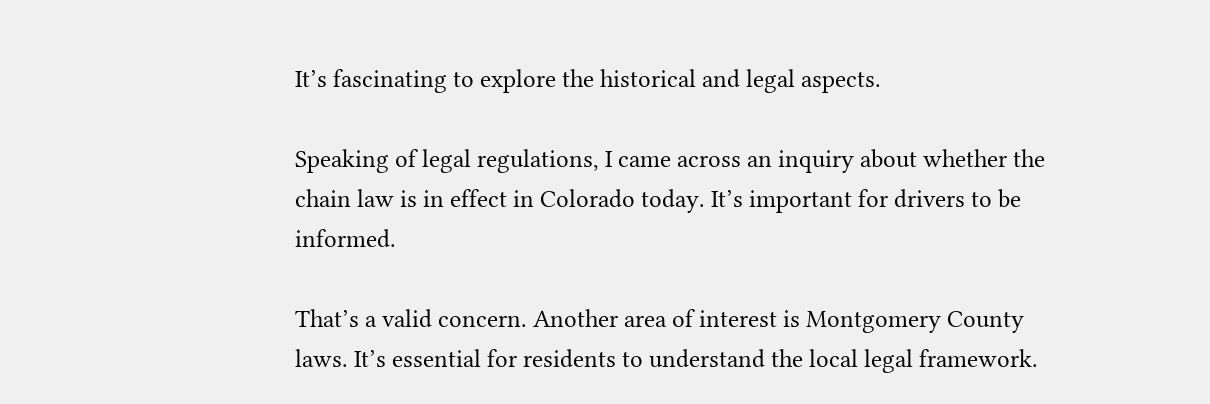It’s fascinating to explore the historical and legal aspects.

Speaking of legal regulations, I came across an inquiry about whether the chain law is in effect in Colorado today. It’s important for drivers to be informed.

That’s a valid concern. Another area of interest is Montgomery County laws. It’s essential for residents to understand the local legal framework.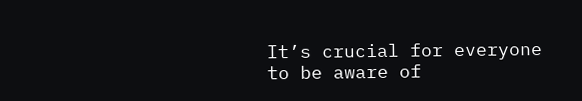It’s crucial for everyone to be aware of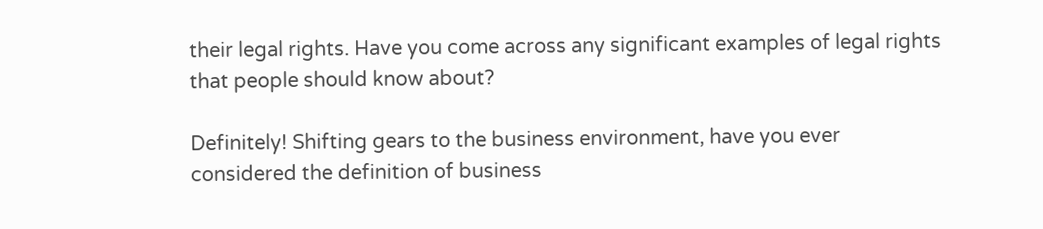their legal rights. Have you come across any significant examples of legal rights that people should know about?

Definitely! Shifting gears to the business environment, have you ever considered the definition of business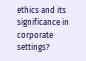ethics and its significance in corporate settings?